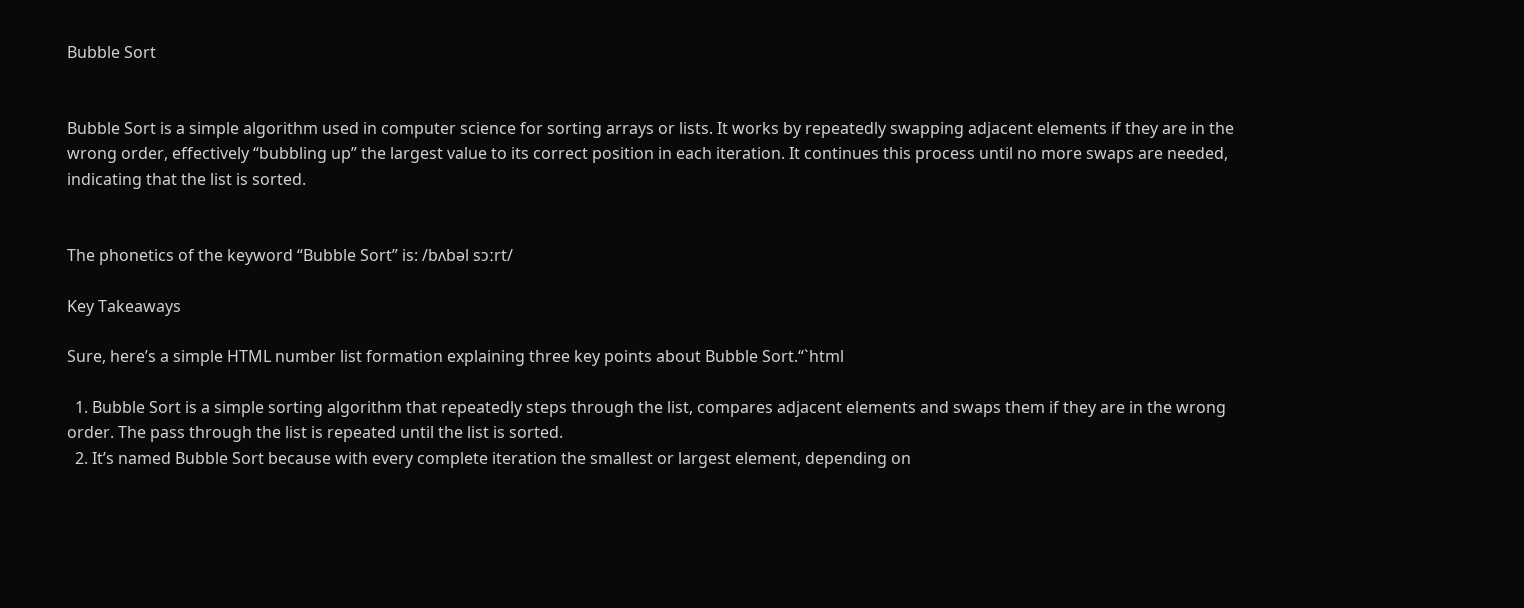Bubble Sort


Bubble Sort is a simple algorithm used in computer science for sorting arrays or lists. It works by repeatedly swapping adjacent elements if they are in the wrong order, effectively “bubbling up” the largest value to its correct position in each iteration. It continues this process until no more swaps are needed, indicating that the list is sorted.


The phonetics of the keyword “Bubble Sort” is: /bʌbəl sɔːrt/

Key Takeaways

Sure, here’s a simple HTML number list formation explaining three key points about Bubble Sort.“`html

  1. Bubble Sort is a simple sorting algorithm that repeatedly steps through the list, compares adjacent elements and swaps them if they are in the wrong order. The pass through the list is repeated until the list is sorted.
  2. It’s named Bubble Sort because with every complete iteration the smallest or largest element, depending on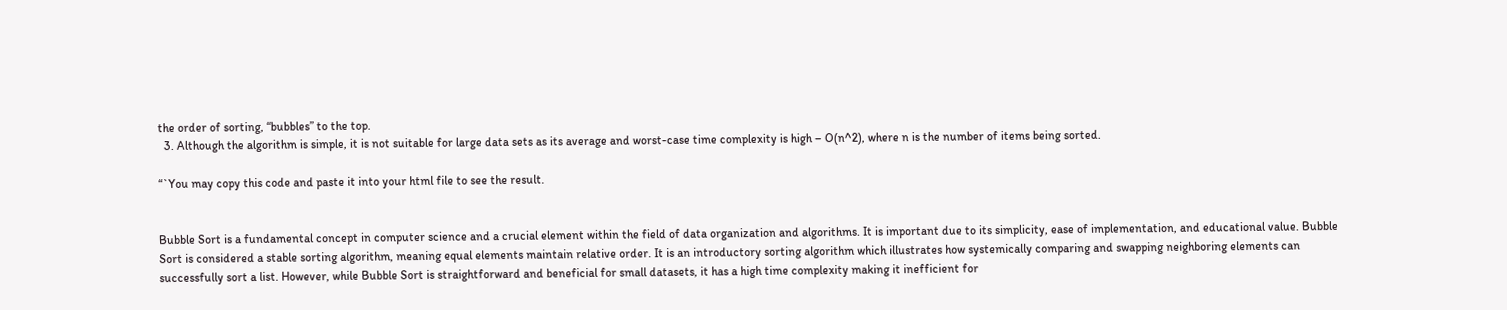the order of sorting, “bubbles” to the top.
  3. Although the algorithm is simple, it is not suitable for large data sets as its average and worst-case time complexity is high – O(n^2), where n is the number of items being sorted.

“`You may copy this code and paste it into your html file to see the result.


Bubble Sort is a fundamental concept in computer science and a crucial element within the field of data organization and algorithms. It is important due to its simplicity, ease of implementation, and educational value. Bubble Sort is considered a stable sorting algorithm, meaning equal elements maintain relative order. It is an introductory sorting algorithm which illustrates how systemically comparing and swapping neighboring elements can successfully sort a list. However, while Bubble Sort is straightforward and beneficial for small datasets, it has a high time complexity making it inefficient for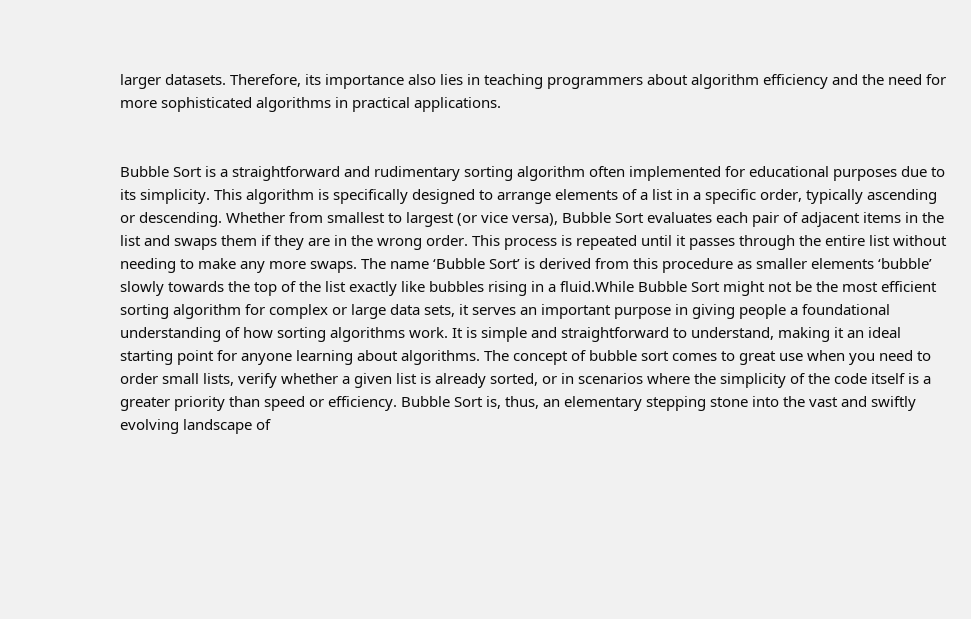larger datasets. Therefore, its importance also lies in teaching programmers about algorithm efficiency and the need for more sophisticated algorithms in practical applications.


Bubble Sort is a straightforward and rudimentary sorting algorithm often implemented for educational purposes due to its simplicity. This algorithm is specifically designed to arrange elements of a list in a specific order, typically ascending or descending. Whether from smallest to largest (or vice versa), Bubble Sort evaluates each pair of adjacent items in the list and swaps them if they are in the wrong order. This process is repeated until it passes through the entire list without needing to make any more swaps. The name ‘Bubble Sort’ is derived from this procedure as smaller elements ‘bubble’ slowly towards the top of the list exactly like bubbles rising in a fluid.While Bubble Sort might not be the most efficient sorting algorithm for complex or large data sets, it serves an important purpose in giving people a foundational understanding of how sorting algorithms work. It is simple and straightforward to understand, making it an ideal starting point for anyone learning about algorithms. The concept of bubble sort comes to great use when you need to order small lists, verify whether a given list is already sorted, or in scenarios where the simplicity of the code itself is a greater priority than speed or efficiency. Bubble Sort is, thus, an elementary stepping stone into the vast and swiftly evolving landscape of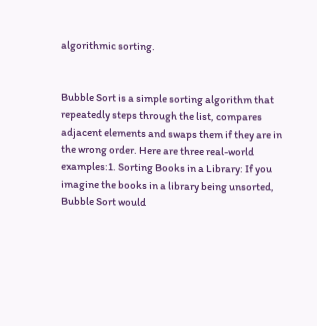algorithmic sorting.


Bubble Sort is a simple sorting algorithm that repeatedly steps through the list, compares adjacent elements and swaps them if they are in the wrong order. Here are three real-world examples:1. Sorting Books in a Library: If you imagine the books in a library being unsorted, Bubble Sort would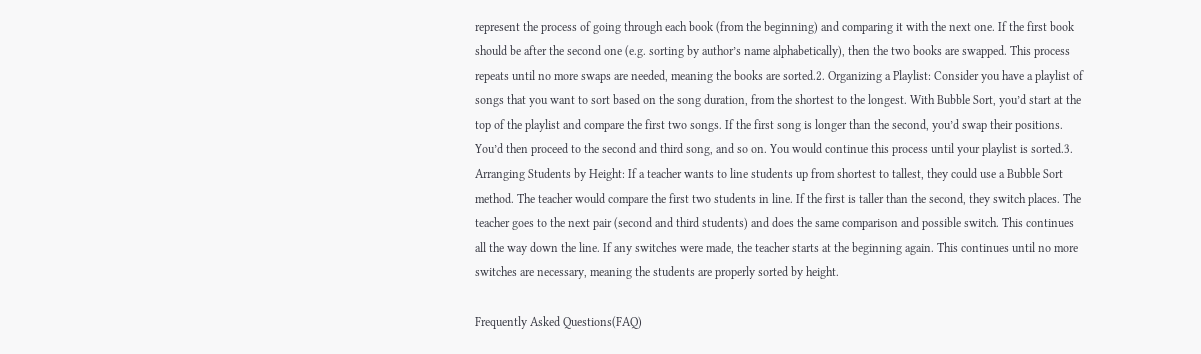represent the process of going through each book (from the beginning) and comparing it with the next one. If the first book should be after the second one (e.g. sorting by author’s name alphabetically), then the two books are swapped. This process repeats until no more swaps are needed, meaning the books are sorted.2. Organizing a Playlist: Consider you have a playlist of songs that you want to sort based on the song duration, from the shortest to the longest. With Bubble Sort, you’d start at the top of the playlist and compare the first two songs. If the first song is longer than the second, you’d swap their positions. You’d then proceed to the second and third song, and so on. You would continue this process until your playlist is sorted.3. Arranging Students by Height: If a teacher wants to line students up from shortest to tallest, they could use a Bubble Sort method. The teacher would compare the first two students in line. If the first is taller than the second, they switch places. The teacher goes to the next pair (second and third students) and does the same comparison and possible switch. This continues all the way down the line. If any switches were made, the teacher starts at the beginning again. This continues until no more switches are necessary, meaning the students are properly sorted by height.

Frequently Asked Questions(FAQ)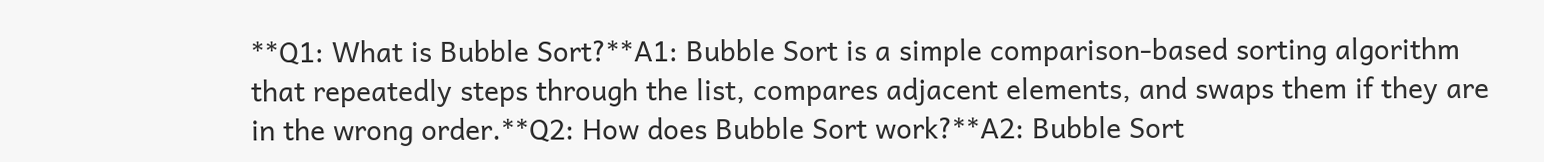**Q1: What is Bubble Sort?**A1: Bubble Sort is a simple comparison-based sorting algorithm that repeatedly steps through the list, compares adjacent elements, and swaps them if they are in the wrong order.**Q2: How does Bubble Sort work?**A2: Bubble Sort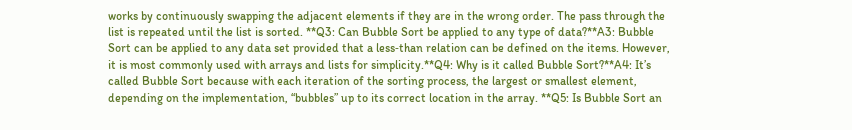works by continuously swapping the adjacent elements if they are in the wrong order. The pass through the list is repeated until the list is sorted. **Q3: Can Bubble Sort be applied to any type of data?**A3: Bubble Sort can be applied to any data set provided that a less‐than relation can be defined on the items. However, it is most commonly used with arrays and lists for simplicity.**Q4: Why is it called Bubble Sort?**A4: It’s called Bubble Sort because with each iteration of the sorting process, the largest or smallest element, depending on the implementation, “bubbles” up to its correct location in the array. **Q5: Is Bubble Sort an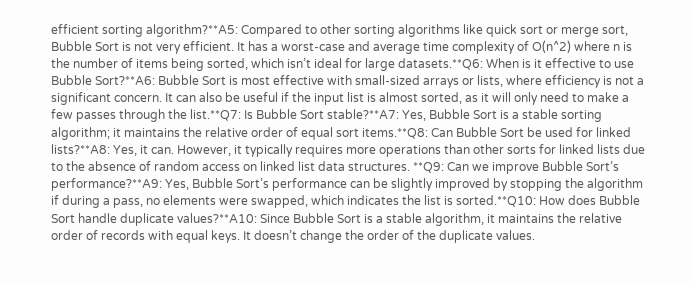efficient sorting algorithm?**A5: Compared to other sorting algorithms like quick sort or merge sort, Bubble Sort is not very efficient. It has a worst-case and average time complexity of O(n^2) where n is the number of items being sorted, which isn’t ideal for large datasets.**Q6: When is it effective to use Bubble Sort?**A6: Bubble Sort is most effective with small-sized arrays or lists, where efficiency is not a significant concern. It can also be useful if the input list is almost sorted, as it will only need to make a few passes through the list.**Q7: Is Bubble Sort stable?**A7: Yes, Bubble Sort is a stable sorting algorithm; it maintains the relative order of equal sort items.**Q8: Can Bubble Sort be used for linked lists?**A8: Yes, it can. However, it typically requires more operations than other sorts for linked lists due to the absence of random access on linked list data structures. **Q9: Can we improve Bubble Sort’s performance?**A9: Yes, Bubble Sort’s performance can be slightly improved by stopping the algorithm if during a pass, no elements were swapped, which indicates the list is sorted.**Q10: How does Bubble Sort handle duplicate values?**A10: Since Bubble Sort is a stable algorithm, it maintains the relative order of records with equal keys. It doesn’t change the order of the duplicate values.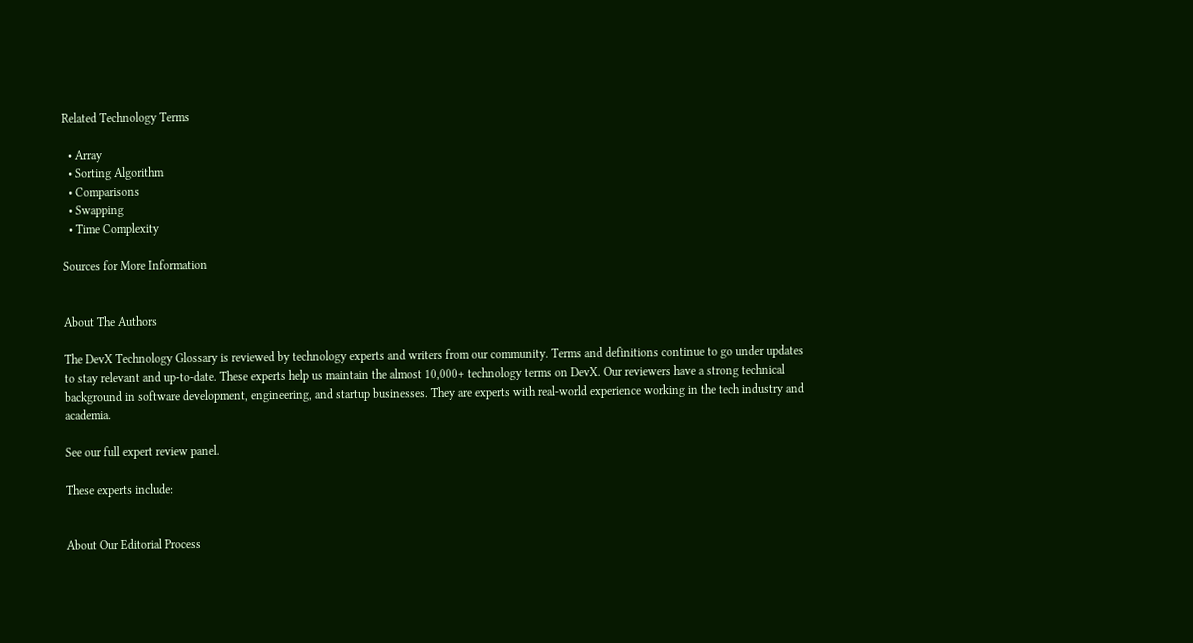Related Technology Terms

  • Array
  • Sorting Algorithm
  • Comparisons
  • Swapping
  • Time Complexity

Sources for More Information


About The Authors

The DevX Technology Glossary is reviewed by technology experts and writers from our community. Terms and definitions continue to go under updates to stay relevant and up-to-date. These experts help us maintain the almost 10,000+ technology terms on DevX. Our reviewers have a strong technical background in software development, engineering, and startup businesses. They are experts with real-world experience working in the tech industry and academia.

See our full expert review panel.

These experts include:


About Our Editorial Process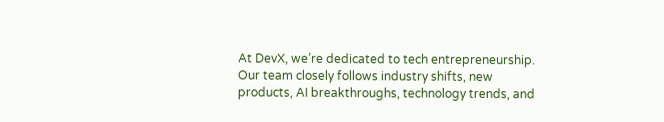At DevX, we’re dedicated to tech entrepreneurship. Our team closely follows industry shifts, new products, AI breakthroughs, technology trends, and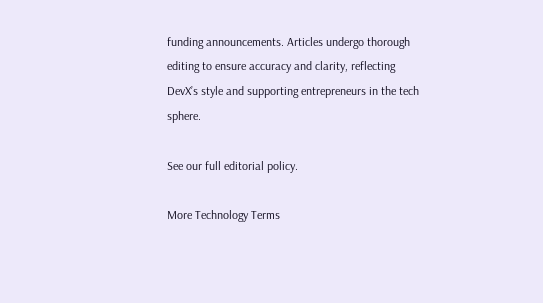funding announcements. Articles undergo thorough editing to ensure accuracy and clarity, reflecting DevX’s style and supporting entrepreneurs in the tech sphere.

See our full editorial policy.

More Technology Terms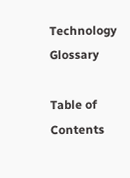Technology Glossary

Table of Contents